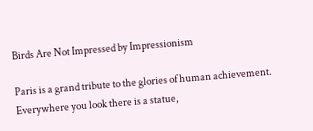Birds Are Not Impressed by Impressionism

Paris is a grand tribute to the glories of human achievement. Everywhere you look there is a statue,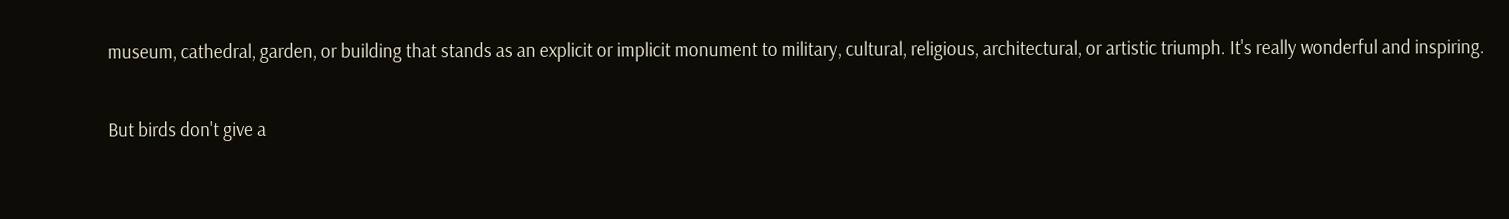museum, cathedral, garden, or building that stands as an explicit or implicit monument to military, cultural, religious, architectural, or artistic triumph. It's really wonderful and inspiring.

But birds don't give a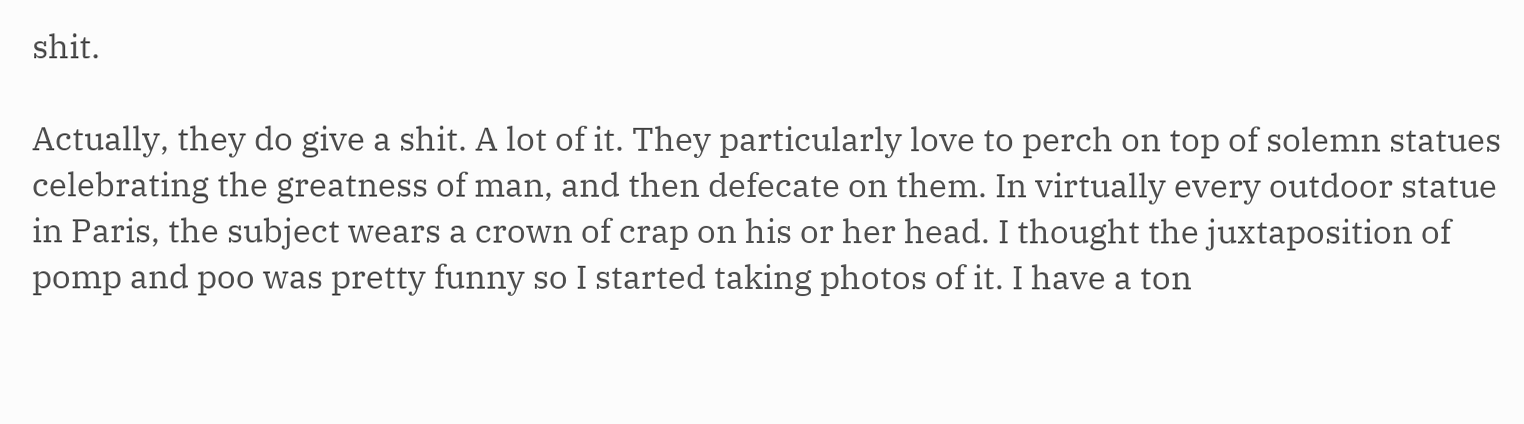shit.

Actually, they do give a shit. A lot of it. They particularly love to perch on top of solemn statues celebrating the greatness of man, and then defecate on them. In virtually every outdoor statue in Paris, the subject wears a crown of crap on his or her head. I thought the juxtaposition of pomp and poo was pretty funny so I started taking photos of it. I have a ton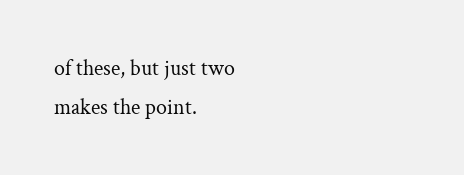of these, but just two makes the point.